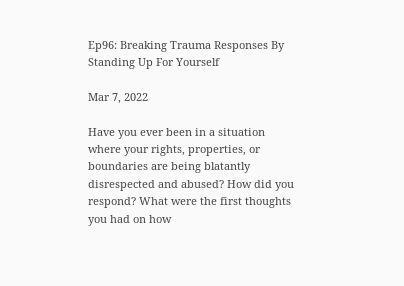Ep96: Breaking Trauma Responses By Standing Up For Yourself

Mar 7, 2022

Have you ever been in a situation where your rights, properties, or boundaries are being blatantly disrespected and abused? How did you respond? What were the first thoughts you had on how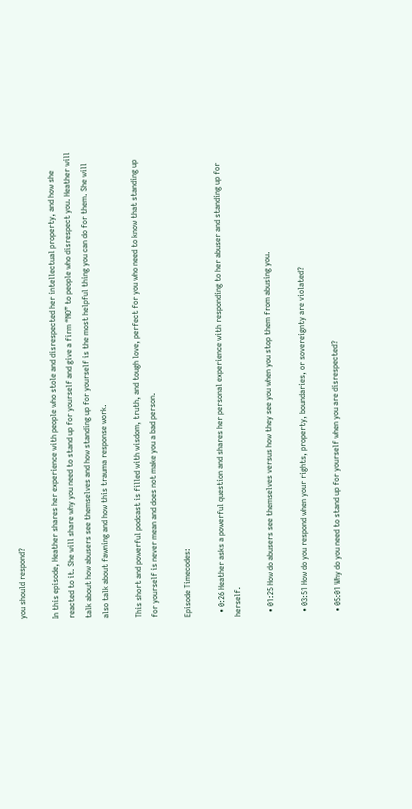you should respond?

In this episode, Heather shares her experience with people who stole and disrespected her intellectual property, and how she reacted to it. She will share why you need to stand up for yourself and give a firm “NO” to people who disrespect you. Heather will talk about how abusers see themselves and how standing up for yourself is the most helpful thing you can do for them. She will also talk about fawning and how this trauma response work.

This short and powerful podcast is filled with wisdom, truth, and tough love, perfect for you who need to know that standing up for yourself is never mean and does not make you a bad person.

Episode Timecodes:

  • 0:26 Heather asks a powerful question and shares her personal experience with responding to her abuser and standing up for herself.

  • 01:25 How do abusers see themselves versus how they see you when you stop them from abusing you.

  • 03:51 How do you respond when your rights, property, boundaries, or sovereignty are violated?

  • 05:01 Why do you need to stand up for yourself when you are disrespected?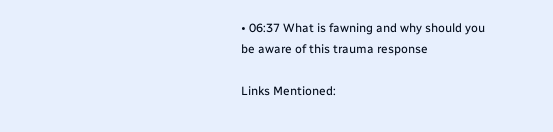• 06:37 What is fawning and why should you be aware of this trauma response

Links Mentioned: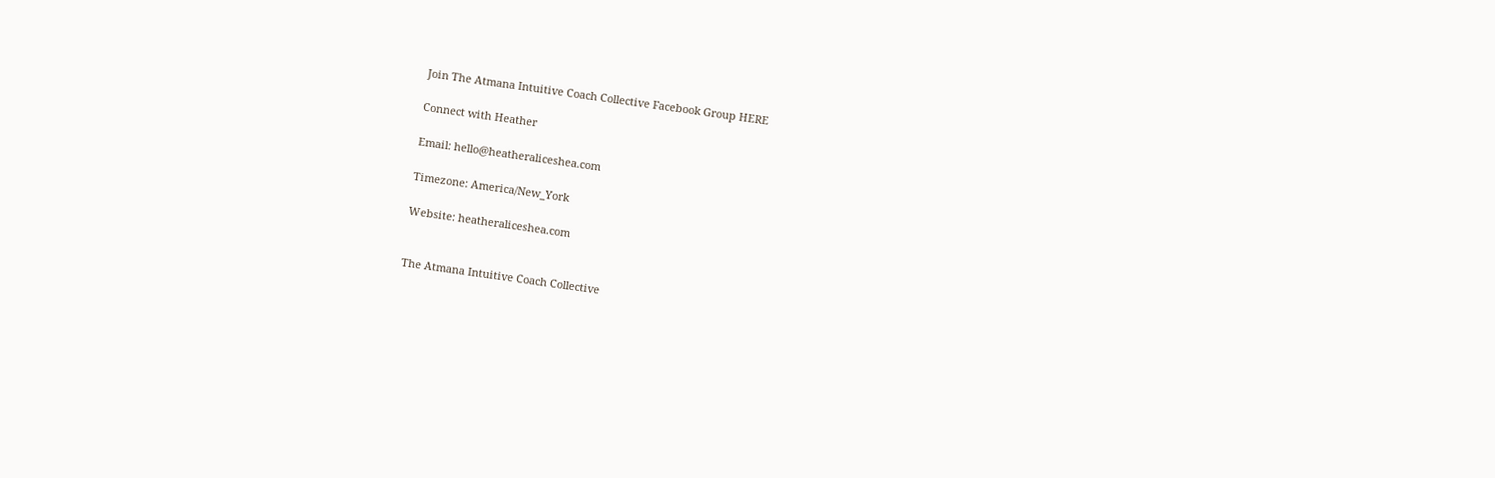Join The Atmana Intuitive Coach Collective Facebook Group HERE

Connect with Heather

Email: hello@heatheraliceshea.com

Timezone: America/New_York

Website: heatheraliceshea.com


The Atmana Intuitive Coach Collective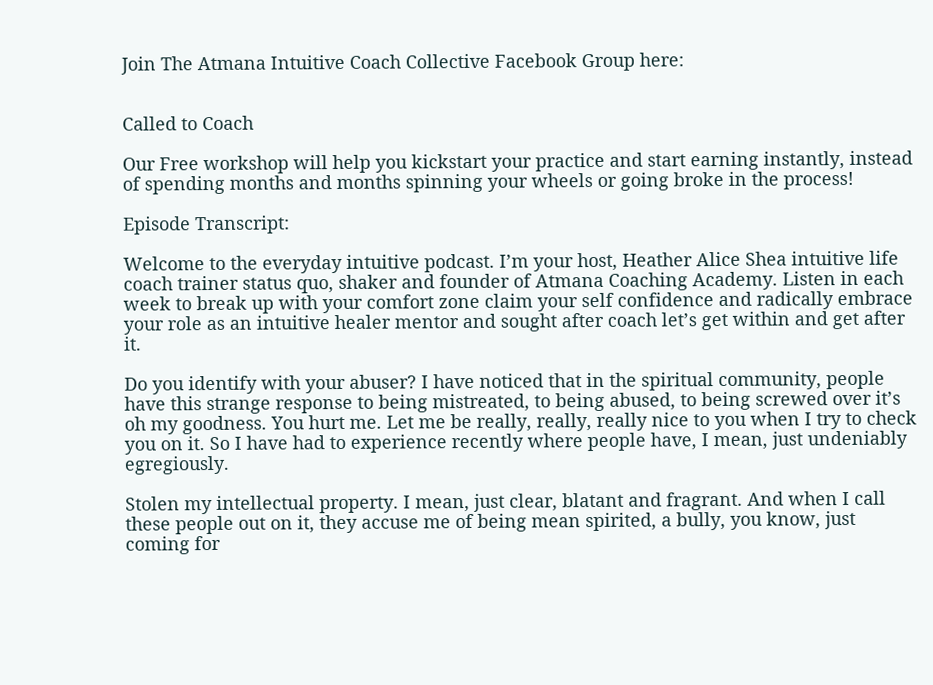Join The Atmana Intuitive Coach Collective Facebook Group here:


Called to Coach

Our Free workshop will help you kickstart your practice and start earning instantly, instead of spending months and months spinning your wheels or going broke in the process!

Episode Transcript:

Welcome to the everyday intuitive podcast. I’m your host, Heather Alice Shea intuitive life coach trainer status quo, shaker and founder of Atmana Coaching Academy. Listen in each week to break up with your comfort zone claim your self confidence and radically embrace your role as an intuitive healer mentor and sought after coach let’s get within and get after it.

Do you identify with your abuser? I have noticed that in the spiritual community, people have this strange response to being mistreated, to being abused, to being screwed over it’s oh my goodness. You hurt me. Let me be really, really, really nice to you when I try to check you on it. So I have had to experience recently where people have, I mean, just undeniably egregiously.

Stolen my intellectual property. I mean, just clear, blatant and fragrant. And when I call these people out on it, they accuse me of being mean spirited, a bully, you know, just coming for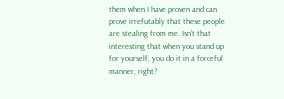them when I have proven and can prove irrefutably that these people are stealing from me. Isn’t that interesting that when you stand up for yourself, you do it in a forceful manner, right?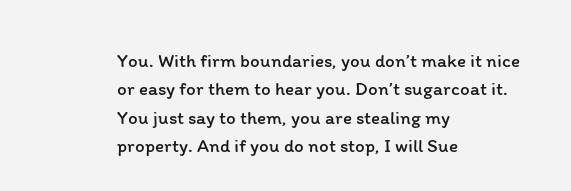You. With firm boundaries, you don’t make it nice or easy for them to hear you. Don’t sugarcoat it. You just say to them, you are stealing my property. And if you do not stop, I will Sue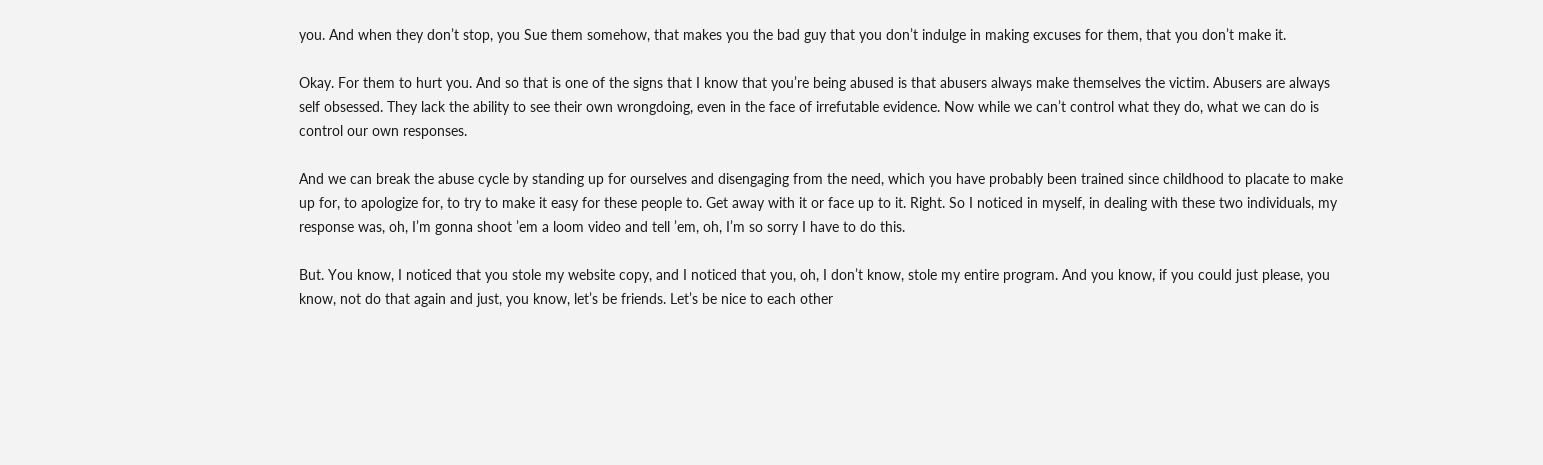you. And when they don’t stop, you Sue them somehow, that makes you the bad guy that you don’t indulge in making excuses for them, that you don’t make it.

Okay. For them to hurt you. And so that is one of the signs that I know that you’re being abused is that abusers always make themselves the victim. Abusers are always self obsessed. They lack the ability to see their own wrongdoing, even in the face of irrefutable evidence. Now while we can’t control what they do, what we can do is control our own responses.

And we can break the abuse cycle by standing up for ourselves and disengaging from the need, which you have probably been trained since childhood to placate to make up for, to apologize for, to try to make it easy for these people to. Get away with it or face up to it. Right. So I noticed in myself, in dealing with these two individuals, my response was, oh, I’m gonna shoot ’em a loom video and tell ’em, oh, I’m so sorry I have to do this.

But. You know, I noticed that you stole my website copy, and I noticed that you, oh, I don’t know, stole my entire program. And you know, if you could just please, you know, not do that again and just, you know, let’s be friends. Let’s be nice to each other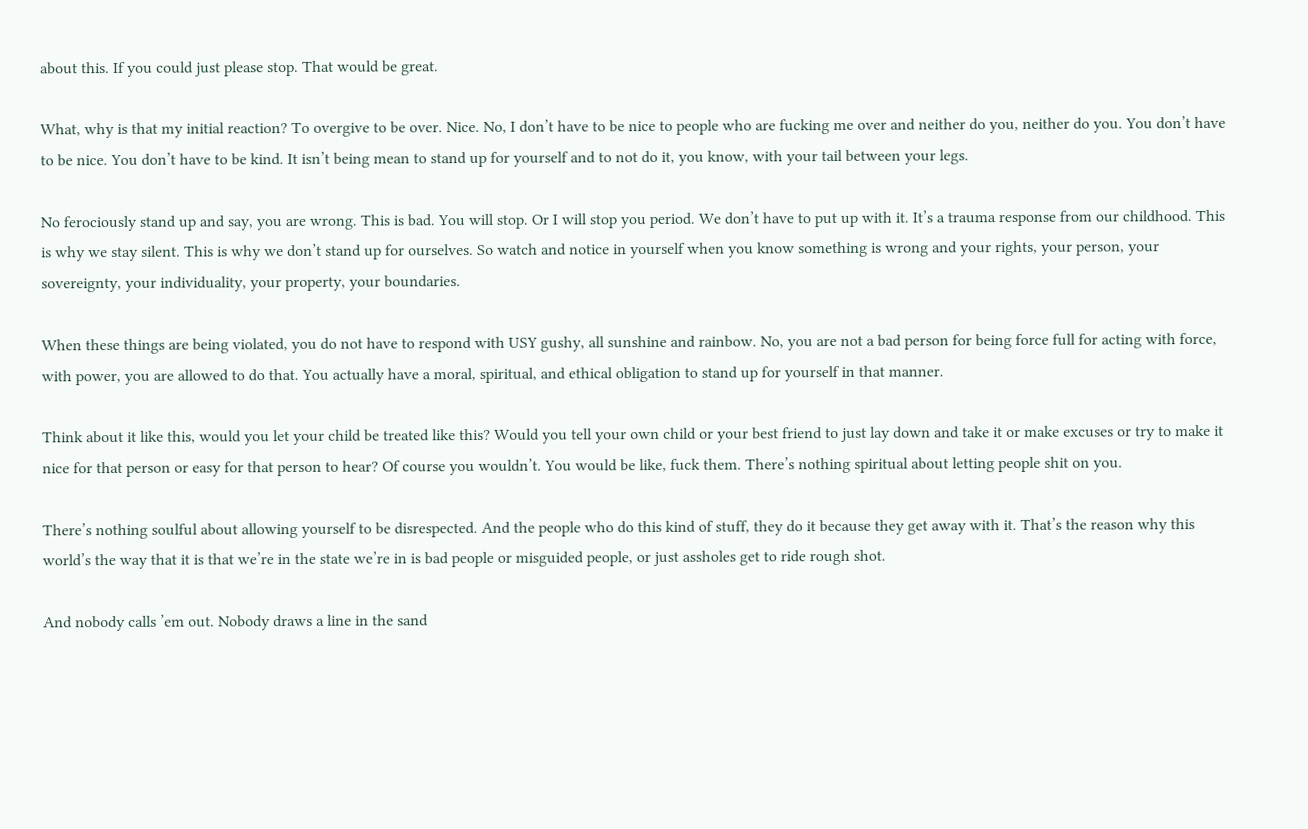about this. If you could just please stop. That would be great.

What, why is that my initial reaction? To overgive to be over. Nice. No, I don’t have to be nice to people who are fucking me over and neither do you, neither do you. You don’t have to be nice. You don’t have to be kind. It isn’t being mean to stand up for yourself and to not do it, you know, with your tail between your legs.

No ferociously stand up and say, you are wrong. This is bad. You will stop. Or I will stop you period. We don’t have to put up with it. It’s a trauma response from our childhood. This is why we stay silent. This is why we don’t stand up for ourselves. So watch and notice in yourself when you know something is wrong and your rights, your person, your sovereignty, your individuality, your property, your boundaries.

When these things are being violated, you do not have to respond with USY gushy, all sunshine and rainbow. No, you are not a bad person for being force full for acting with force, with power, you are allowed to do that. You actually have a moral, spiritual, and ethical obligation to stand up for yourself in that manner.

Think about it like this, would you let your child be treated like this? Would you tell your own child or your best friend to just lay down and take it or make excuses or try to make it nice for that person or easy for that person to hear? Of course you wouldn’t. You would be like, fuck them. There’s nothing spiritual about letting people shit on you.

There’s nothing soulful about allowing yourself to be disrespected. And the people who do this kind of stuff, they do it because they get away with it. That’s the reason why this world’s the way that it is that we’re in the state we’re in is bad people or misguided people, or just assholes get to ride rough shot.

And nobody calls ’em out. Nobody draws a line in the sand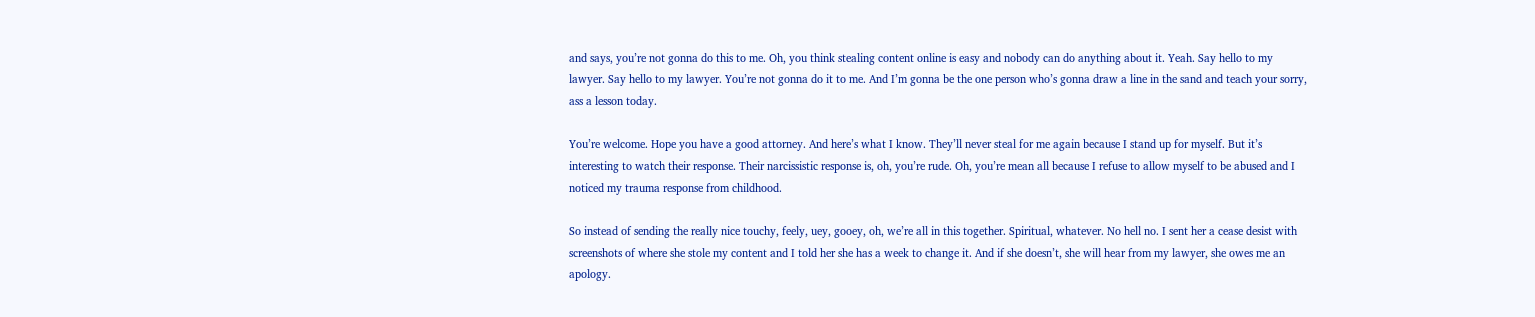and says, you’re not gonna do this to me. Oh, you think stealing content online is easy and nobody can do anything about it. Yeah. Say hello to my lawyer. Say hello to my lawyer. You’re not gonna do it to me. And I’m gonna be the one person who’s gonna draw a line in the sand and teach your sorry, ass a lesson today.

You’re welcome. Hope you have a good attorney. And here’s what I know. They’ll never steal for me again because I stand up for myself. But it’s interesting to watch their response. Their narcissistic response is, oh, you’re rude. Oh, you’re mean all because I refuse to allow myself to be abused and I noticed my trauma response from childhood.

So instead of sending the really nice touchy, feely, uey, gooey, oh, we’re all in this together. Spiritual, whatever. No hell no. I sent her a cease desist with screenshots of where she stole my content and I told her she has a week to change it. And if she doesn’t, she will hear from my lawyer, she owes me an apology.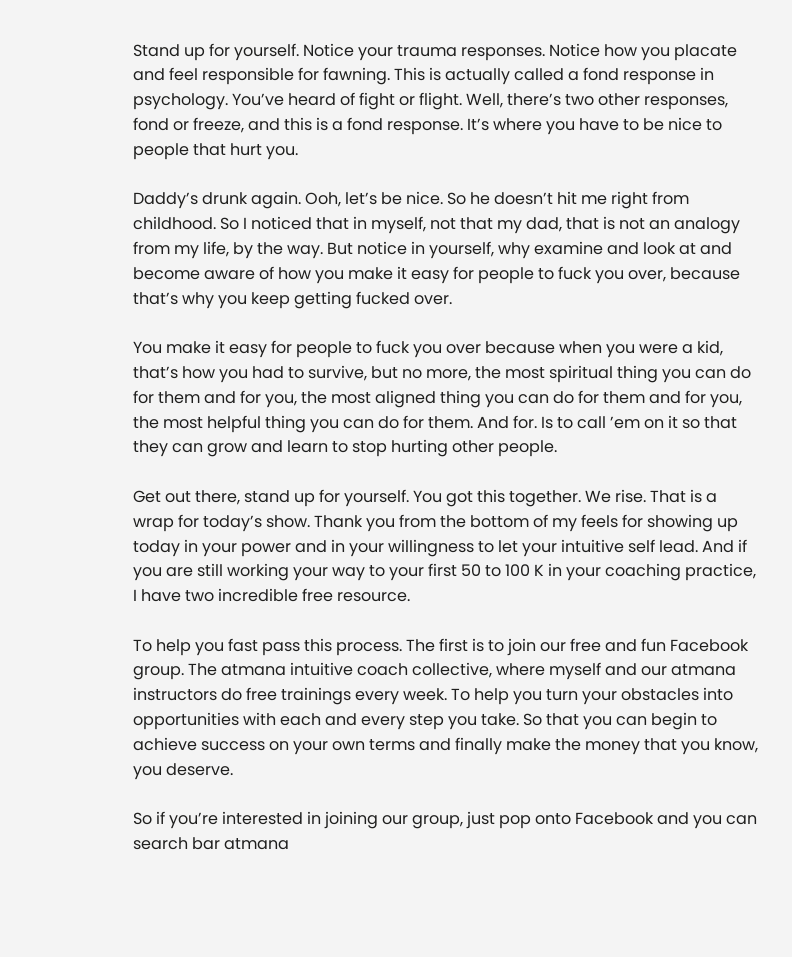Stand up for yourself. Notice your trauma responses. Notice how you placate and feel responsible for fawning. This is actually called a fond response in psychology. You’ve heard of fight or flight. Well, there’s two other responses, fond or freeze, and this is a fond response. It’s where you have to be nice to people that hurt you.

Daddy’s drunk again. Ooh, let’s be nice. So he doesn’t hit me right from childhood. So I noticed that in myself, not that my dad, that is not an analogy from my life, by the way. But notice in yourself, why examine and look at and become aware of how you make it easy for people to fuck you over, because that’s why you keep getting fucked over.

You make it easy for people to fuck you over because when you were a kid, that’s how you had to survive, but no more, the most spiritual thing you can do for them and for you, the most aligned thing you can do for them and for you, the most helpful thing you can do for them. And for. Is to call ’em on it so that they can grow and learn to stop hurting other people.

Get out there, stand up for yourself. You got this together. We rise. That is a wrap for today’s show. Thank you from the bottom of my feels for showing up today in your power and in your willingness to let your intuitive self lead. And if you are still working your way to your first 50 to 100 K in your coaching practice, I have two incredible free resource.

To help you fast pass this process. The first is to join our free and fun Facebook group. The atmana intuitive coach collective, where myself and our atmana instructors do free trainings every week. To help you turn your obstacles into opportunities with each and every step you take. So that you can begin to achieve success on your own terms and finally make the money that you know, you deserve.

So if you’re interested in joining our group, just pop onto Facebook and you can search bar atmana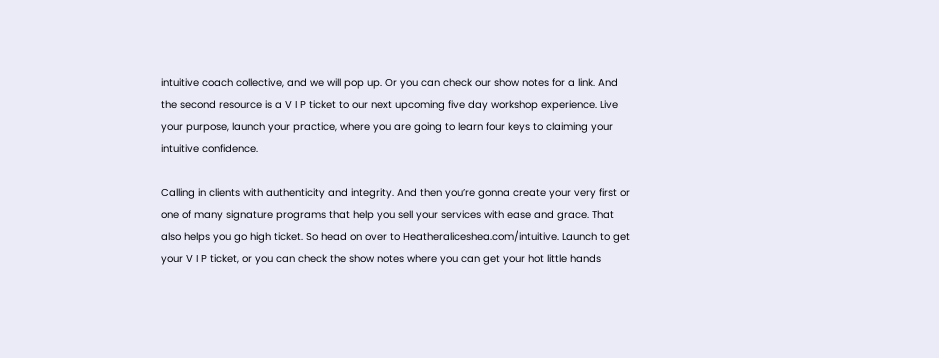intuitive coach collective, and we will pop up. Or you can check our show notes for a link. And the second resource is a V I P ticket to our next upcoming five day workshop experience. Live your purpose, launch your practice, where you are going to learn four keys to claiming your intuitive confidence.

Calling in clients with authenticity and integrity. And then you’re gonna create your very first or one of many signature programs that help you sell your services with ease and grace. That also helps you go high ticket. So head on over to Heatheraliceshea.com/intuitive. Launch to get your V I P ticket, or you can check the show notes where you can get your hot little hands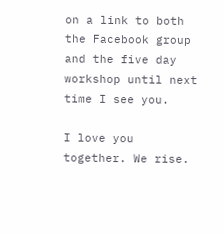on a link to both the Facebook group and the five day workshop until next time I see you.

I love you together. We rise.